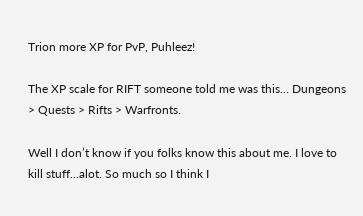Trion more XP for PvP, Puhleez!

The XP scale for RIFT someone told me was this… Dungeons > Quests > Rifts > Warfronts.

Well I don’t know if you folks know this about me. I love to kill stuff…alot. So much so I think I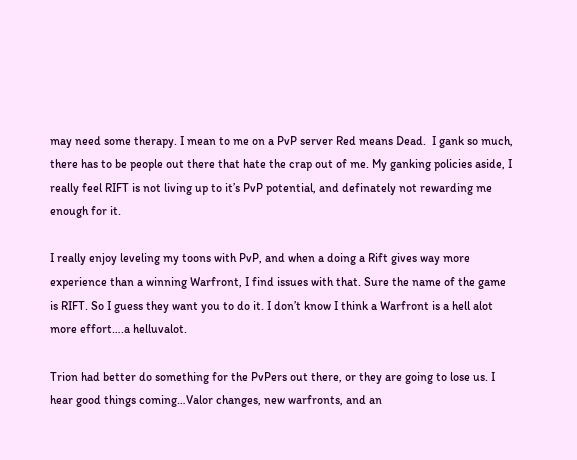may need some therapy. I mean to me on a PvP server Red means Dead.  I gank so much, there has to be people out there that hate the crap out of me. My ganking policies aside, I really feel RIFT is not living up to it’s PvP potential, and definately not rewarding me enough for it.

I really enjoy leveling my toons with PvP, and when a doing a Rift gives way more experience than a winning Warfront, I find issues with that. Sure the name of the game is RIFT. So I guess they want you to do it. I don’t know I think a Warfront is a hell alot more effort….a helluvalot.

Trion had better do something for the PvPers out there, or they are going to lose us. I hear good things coming…Valor changes, new warfronts, and an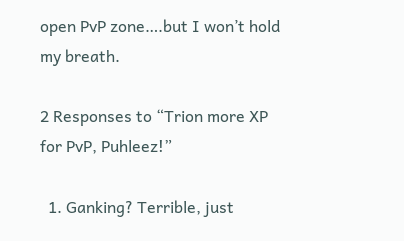open PvP zone….but I won’t hold my breath.

2 Responses to “Trion more XP for PvP, Puhleez!”

  1. Ganking? Terrible, just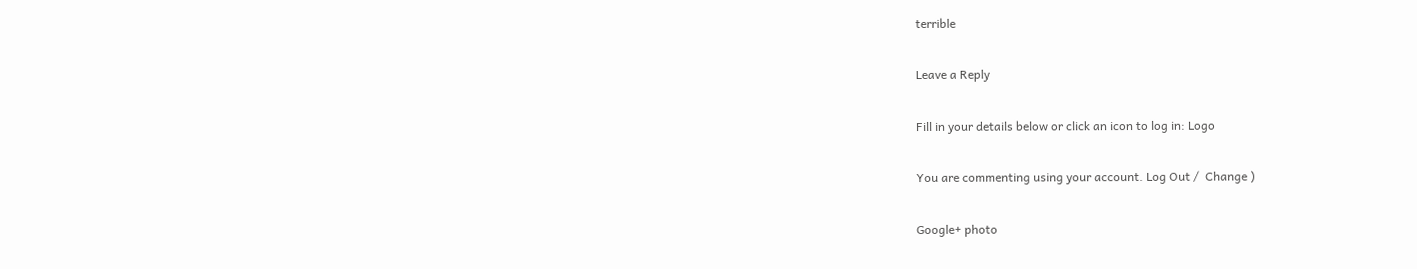terrible

Leave a Reply

Fill in your details below or click an icon to log in: Logo

You are commenting using your account. Log Out /  Change )

Google+ photo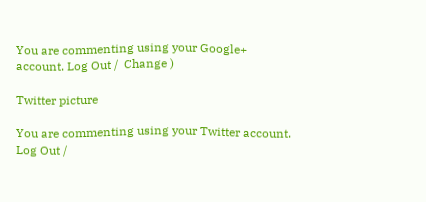You are commenting using your Google+ account. Log Out /  Change )

Twitter picture

You are commenting using your Twitter account. Log Out /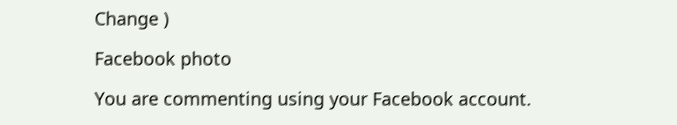Change )

Facebook photo

You are commenting using your Facebook account.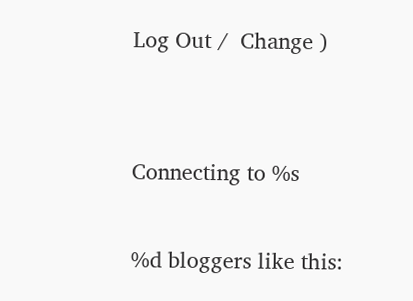Log Out /  Change )


Connecting to %s

%d bloggers like this: